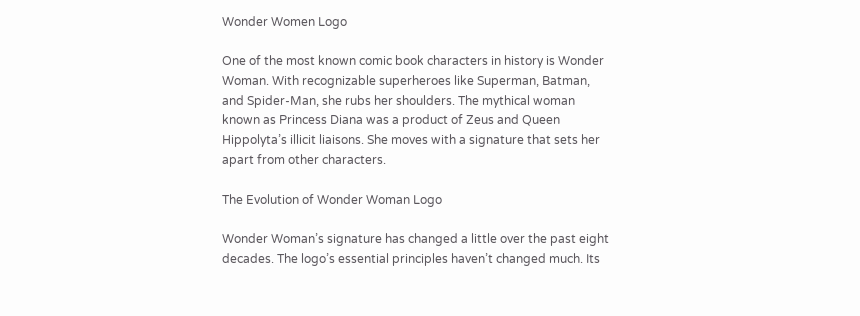Wonder Women Logo

One of the most known comic book characters in history is Wonder Woman. With recognizable superheroes like Superman, Batman, and Spider-Man, she rubs her shoulders. The mythical woman known as Princess Diana was a product of Zeus and Queen Hippolyta’s illicit liaisons. She moves with a signature that sets her apart from other characters.

The Evolution of Wonder Woman Logo

Wonder Woman’s signature has changed a little over the past eight decades. The logo’s essential principles haven’t changed much. Its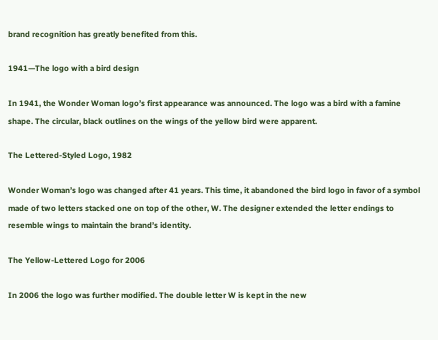brand recognition has greatly benefited from this.

1941—The logo with a bird design

In 1941, the Wonder Woman logo’s first appearance was announced. The logo was a bird with a famine shape. The circular, black outlines on the wings of the yellow bird were apparent.

The Lettered-Styled Logo, 1982

Wonder Woman’s logo was changed after 41 years. This time, it abandoned the bird logo in favor of a symbol made of two letters stacked one on top of the other, W. The designer extended the letter endings to resemble wings to maintain the brand’s identity.

The Yellow-Lettered Logo for 2006

In 2006 the logo was further modified. The double letter W is kept in the new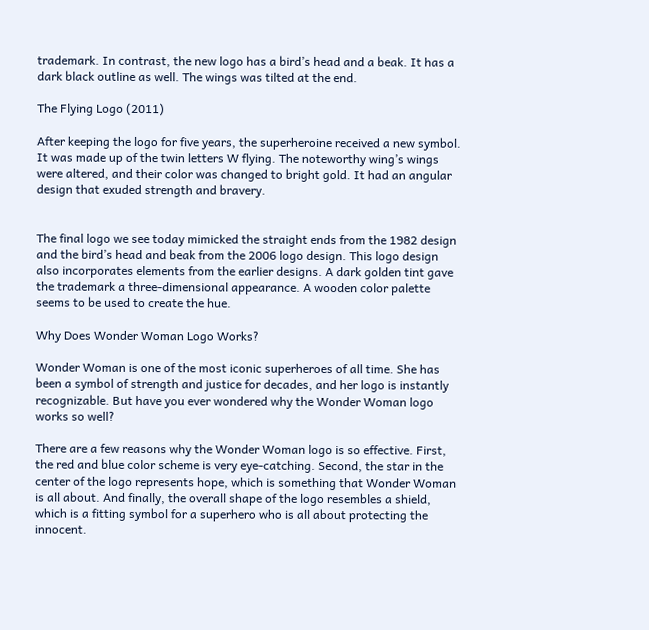trademark. In contrast, the new logo has a bird’s head and a beak. It has a dark black outline as well. The wings was tilted at the end.

The Flying Logo (2011)

After keeping the logo for five years, the superheroine received a new symbol. It was made up of the twin letters W flying. The noteworthy wing’s wings were altered, and their color was changed to bright gold. It had an angular design that exuded strength and bravery.


The final logo we see today mimicked the straight ends from the 1982 design and the bird’s head and beak from the 2006 logo design. This logo design also incorporates elements from the earlier designs. A dark golden tint gave the trademark a three-dimensional appearance. A wooden color palette seems to be used to create the hue.

Why Does Wonder Woman Logo Works?

Wonder Woman is one of the most iconic superheroes of all time. She has been a symbol of strength and justice for decades, and her logo is instantly recognizable. But have you ever wondered why the Wonder Woman logo works so well?

There are a few reasons why the Wonder Woman logo is so effective. First, the red and blue color scheme is very eye-catching. Second, the star in the center of the logo represents hope, which is something that Wonder Woman is all about. And finally, the overall shape of the logo resembles a shield, which is a fitting symbol for a superhero who is all about protecting the innocent.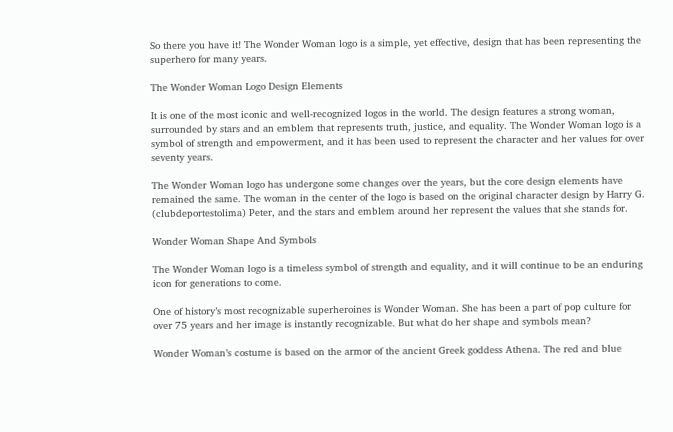So there you have it! The Wonder Woman logo is a simple, yet effective, design that has been representing the superhero for many years.

The Wonder Woman Logo Design Elements

It is one of the most iconic and well-recognized logos in the world. The design features a strong woman, surrounded by stars and an emblem that represents truth, justice, and equality. The Wonder Woman logo is a symbol of strength and empowerment, and it has been used to represent the character and her values for over seventy years.

The Wonder Woman logo has undergone some changes over the years, but the core design elements have remained the same. The woman in the center of the logo is based on the original character design by Harry G. (clubdeportestolima) Peter, and the stars and emblem around her represent the values that she stands for.

Wonder Woman Shape And Symbols

The Wonder Woman logo is a timeless symbol of strength and equality, and it will continue to be an enduring icon for generations to come.

One of history’s most recognizable superheroines is Wonder Woman. She has been a part of pop culture for over 75 years and her image is instantly recognizable. But what do her shape and symbols mean?

Wonder Woman’s costume is based on the armor of the ancient Greek goddess Athena. The red and blue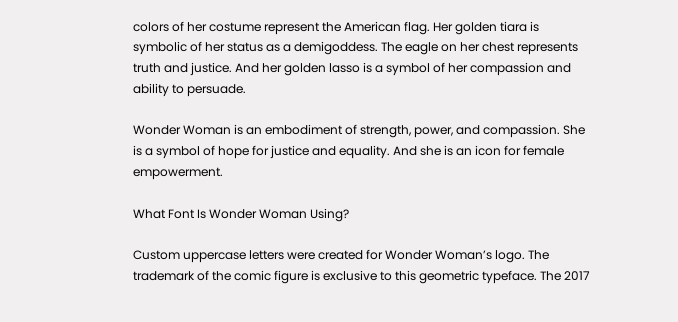colors of her costume represent the American flag. Her golden tiara is symbolic of her status as a demigoddess. The eagle on her chest represents truth and justice. And her golden lasso is a symbol of her compassion and ability to persuade.

Wonder Woman is an embodiment of strength, power, and compassion. She is a symbol of hope for justice and equality. And she is an icon for female empowerment.

What Font Is Wonder Woman Using?

Custom uppercase letters were created for Wonder Woman’s logo. The trademark of the comic figure is exclusive to this geometric typeface. The 2017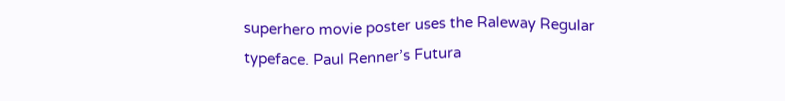superhero movie poster uses the Raleway Regular typeface. Paul Renner’s Futura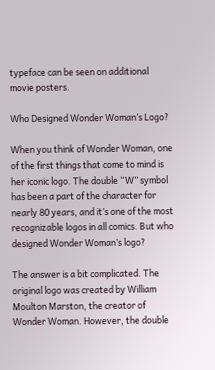typeface can be seen on additional movie posters.

Who Designed Wonder Woman’s Logo?

When you think of Wonder Woman, one of the first things that come to mind is her iconic logo. The double “W” symbol has been a part of the character for nearly 80 years, and it’s one of the most recognizable logos in all comics. But who designed Wonder Woman’s logo?

The answer is a bit complicated. The original logo was created by William Moulton Marston, the creator of Wonder Woman. However, the double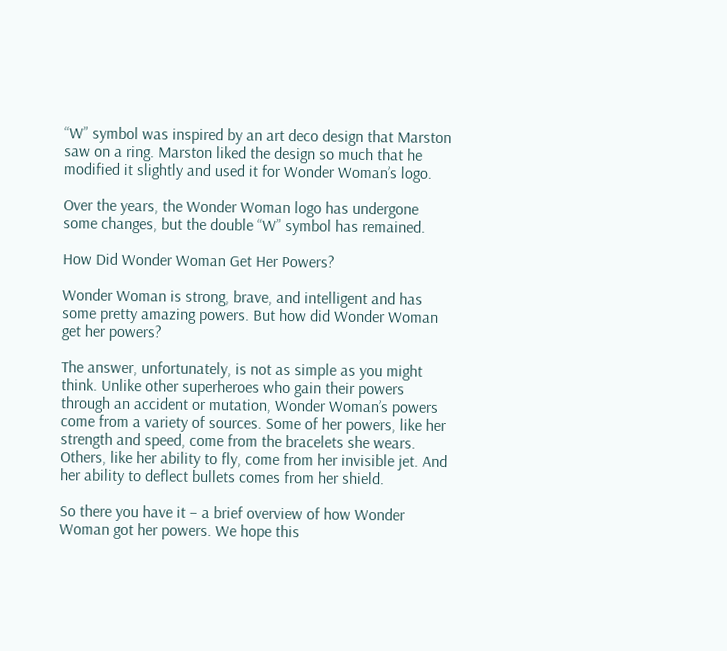“W” symbol was inspired by an art deco design that Marston saw on a ring. Marston liked the design so much that he modified it slightly and used it for Wonder Woman’s logo.

Over the years, the Wonder Woman logo has undergone some changes, but the double “W” symbol has remained.

How Did Wonder Woman Get Her Powers?

Wonder Woman is strong, brave, and intelligent and has some pretty amazing powers. But how did Wonder Woman get her powers?

The answer, unfortunately, is not as simple as you might think. Unlike other superheroes who gain their powers through an accident or mutation, Wonder Woman’s powers come from a variety of sources. Some of her powers, like her strength and speed, come from the bracelets she wears. Others, like her ability to fly, come from her invisible jet. And her ability to deflect bullets comes from her shield.

So there you have it – a brief overview of how Wonder Woman got her powers. We hope this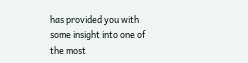has provided you with some insight into one of the most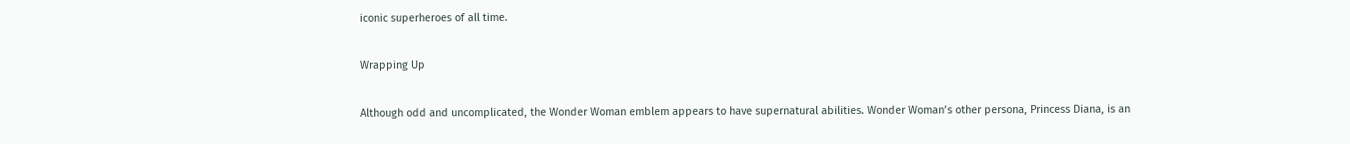iconic superheroes of all time.

Wrapping Up

Although odd and uncomplicated, the Wonder Woman emblem appears to have supernatural abilities. Wonder Woman’s other persona, Princess Diana, is an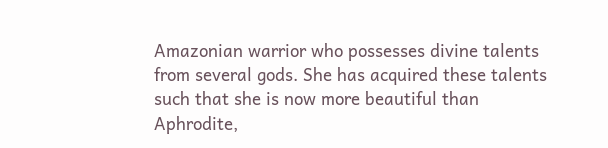Amazonian warrior who possesses divine talents from several gods. She has acquired these talents such that she is now more beautiful than Aphrodite,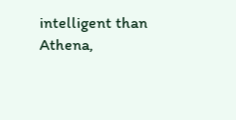intelligent than Athena,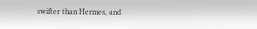swifter than Hermes, and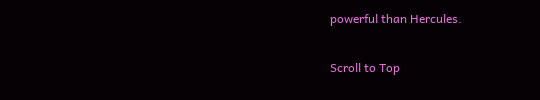powerful than Hercules.

Scroll to Top